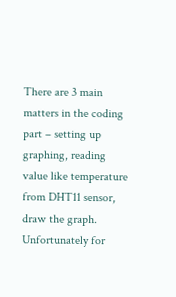There are 3 main matters in the coding part – setting up graphing, reading value like temperature from DHT11 sensor, draw the graph. Unfortunately for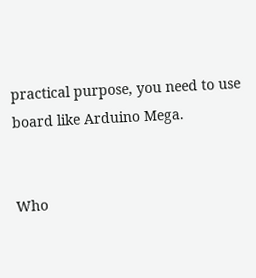practical purpose, you need to use board like Arduino Mega.


Who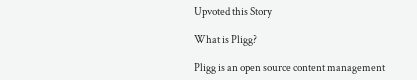Upvoted this Story

What is Pligg?

Pligg is an open source content management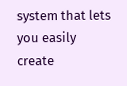system that lets you easily create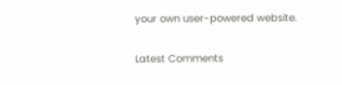your own user-powered website.

Latest Comments